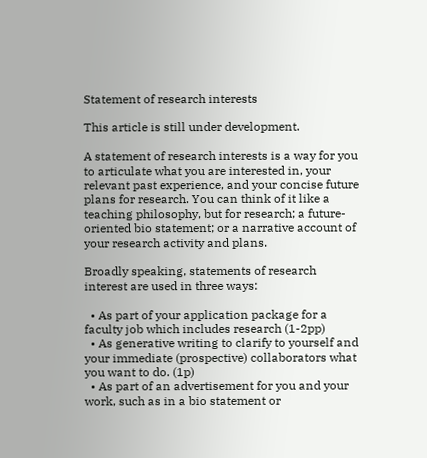Statement of research interests

This article is still under development.

A statement of research interests is a way for you to articulate what you are interested in, your relevant past experience, and your concise future plans for research. You can think of it like a teaching philosophy, but for research; a future-oriented bio statement; or a narrative account of your research activity and plans.

Broadly speaking, statements of research interest are used in three ways:

  • As part of your application package for a faculty job which includes research (1-2pp)
  • As generative writing to clarify to yourself and your immediate (prospective) collaborators what you want to do. (1p)
  • As part of an advertisement for you and your work, such as in a bio statement or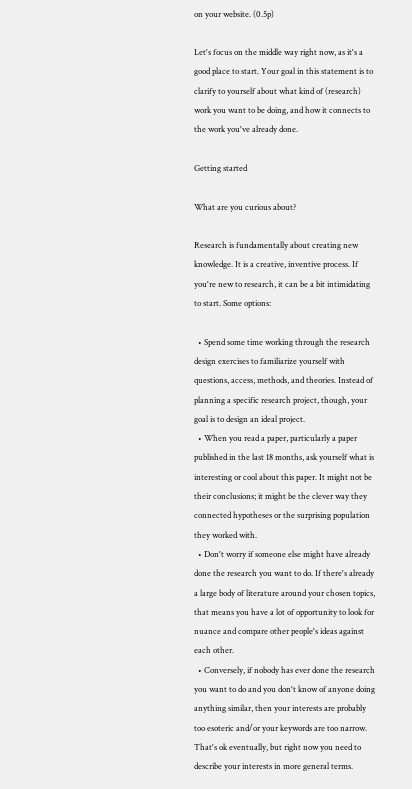on your website. (0.5p)

Let's focus on the middle way right now, as it's a good place to start. Your goal in this statement is to clarify to yourself about what kind of (research) work you want to be doing, and how it connects to the work you've already done.

Getting started

What are you curious about?

Research is fundamentally about creating new knowledge. It is a creative, inventive process. If you're new to research, it can be a bit intimidating to start. Some options:

  • Spend some time working through the research design exercises to familiarize yourself with questions, access, methods, and theories. Instead of planning a specific research project, though, your goal is to design an ideal project.
  • When you read a paper, particularly a paper published in the last 18 months, ask yourself what is interesting or cool about this paper. It might not be their conclusions; it might be the clever way they connected hypotheses or the surprising population they worked with.
  • Don't worry if someone else might have already done the research you want to do. If there's already a large body of literature around your chosen topics, that means you have a lot of opportunity to look for nuance and compare other people's ideas against each other.
  • Conversely, if nobody has ever done the research you want to do and you don't know of anyone doing anything similar, then your interests are probably too esoteric and/or your keywords are too narrow. That's ok eventually, but right now you need to describe your interests in more general terms.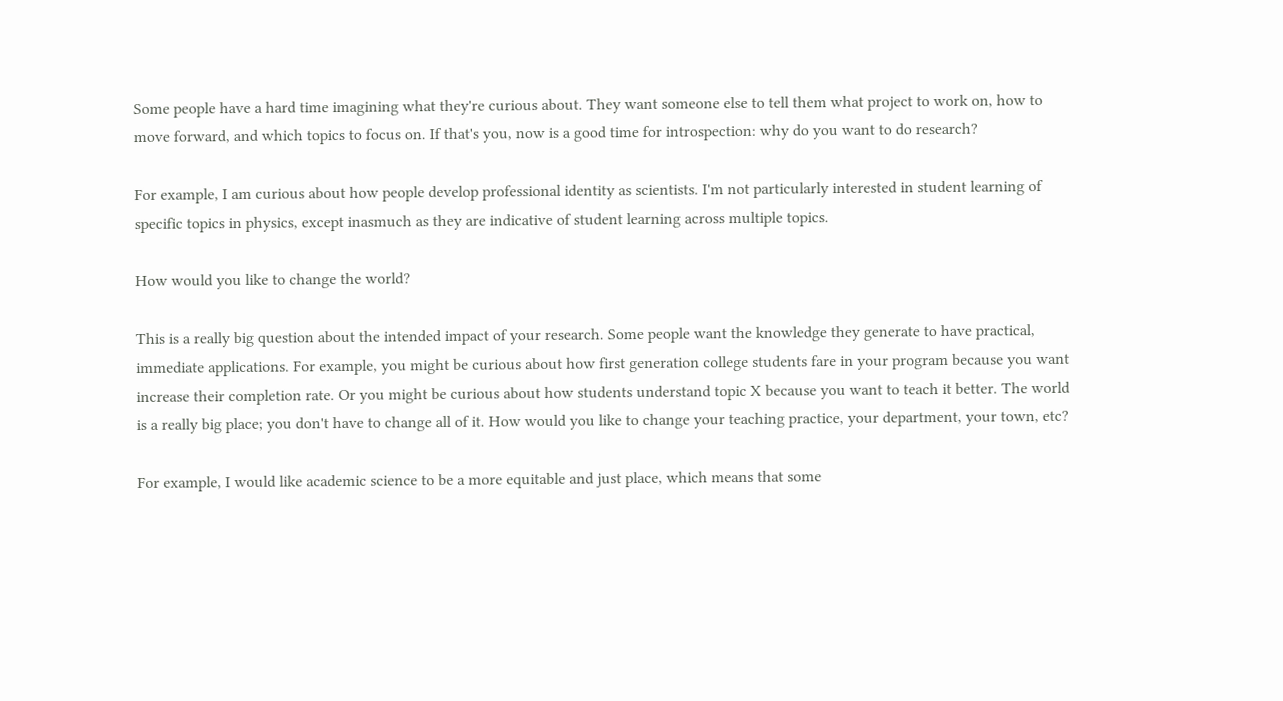Some people have a hard time imagining what they're curious about. They want someone else to tell them what project to work on, how to move forward, and which topics to focus on. If that's you, now is a good time for introspection: why do you want to do research?

For example, I am curious about how people develop professional identity as scientists. I'm not particularly interested in student learning of specific topics in physics, except inasmuch as they are indicative of student learning across multiple topics.

How would you like to change the world?

This is a really big question about the intended impact of your research. Some people want the knowledge they generate to have practical, immediate applications. For example, you might be curious about how first generation college students fare in your program because you want increase their completion rate. Or you might be curious about how students understand topic X because you want to teach it better. The world is a really big place; you don't have to change all of it. How would you like to change your teaching practice, your department, your town, etc?

For example, I would like academic science to be a more equitable and just place, which means that some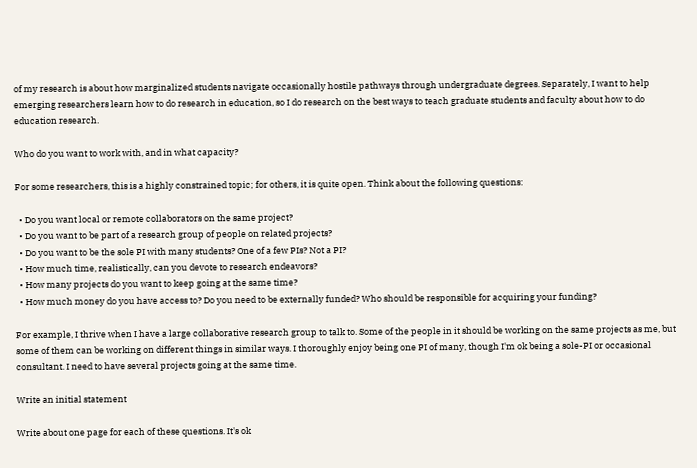of my research is about how marginalized students navigate occasionally hostile pathways through undergraduate degrees. Separately, I want to help emerging researchers learn how to do research in education, so I do research on the best ways to teach graduate students and faculty about how to do education research.

Who do you want to work with, and in what capacity?

For some researchers, this is a highly constrained topic; for others, it is quite open. Think about the following questions:

  • Do you want local or remote collaborators on the same project?
  • Do you want to be part of a research group of people on related projects?
  • Do you want to be the sole PI with many students? One of a few PIs? Not a PI?
  • How much time, realistically, can you devote to research endeavors?
  • How many projects do you want to keep going at the same time?
  • How much money do you have access to? Do you need to be externally funded? Who should be responsible for acquiring your funding?

For example, I thrive when I have a large collaborative research group to talk to. Some of the people in it should be working on the same projects as me, but some of them can be working on different things in similar ways. I thoroughly enjoy being one PI of many, though I'm ok being a sole-PI or occasional consultant. I need to have several projects going at the same time.

Write an initial statement

Write about one page for each of these questions. It's ok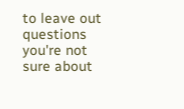to leave out questions you're not sure about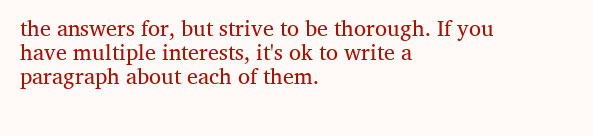the answers for, but strive to be thorough. If you have multiple interests, it's ok to write a paragraph about each of them.